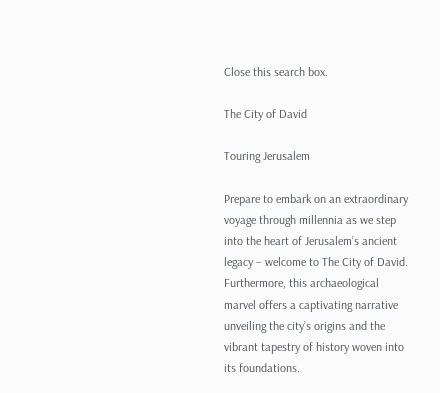Close this search box.

The City of David

Touring Jerusalem

Prepare to embark on an extraordinary voyage through millennia as we step into the heart of Jerusalem’s ancient legacy – welcome to The City of David. Furthermore, this archaeological marvel offers a captivating narrative unveiling the city’s origins and the vibrant tapestry of history woven into its foundations.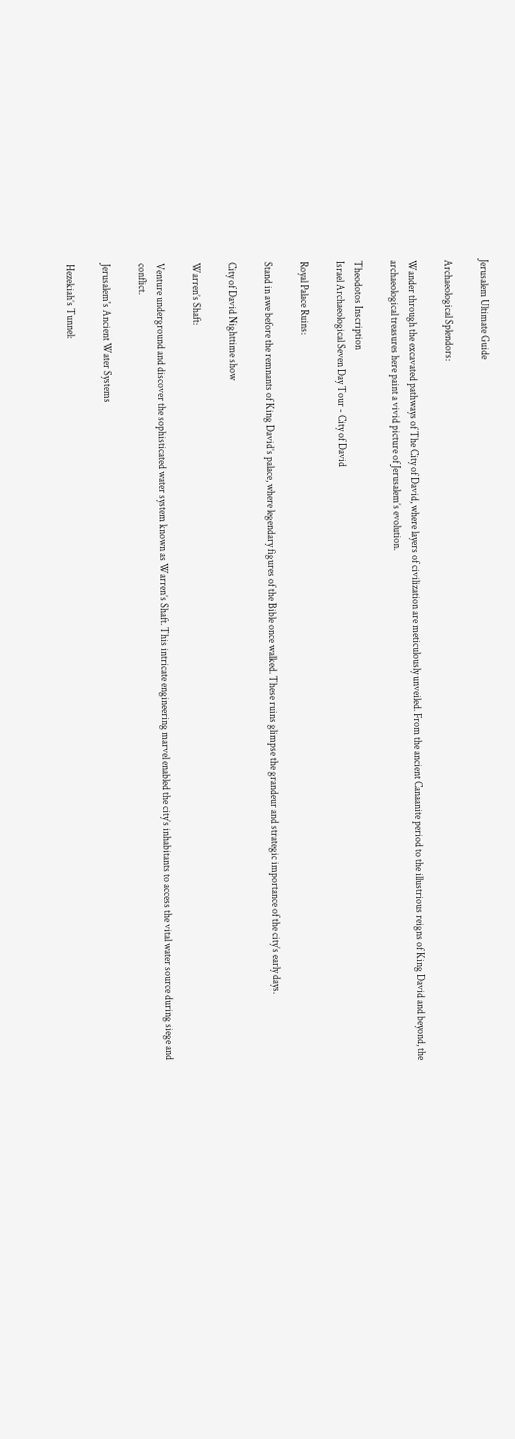Jerusalem Ultimate Guide

Archaeological Splendors:

Wander through the excavated pathways of The City of David, where layers of civilization are meticulously unveiled. From the ancient Canaanite period to the illustrious reigns of King David and beyond, the archaeological treasures here paint a vivid picture of Jerusalem’s evolution.

Theodotos Inscription
Israel Archaeological Seven Day Tour - City of David

Royal Palace Ruins:

Stand in awe before the remnants of King David’s palace, where legendary figures of the Bible once walked. These ruins glimpse the grandeur and strategic importance of the city’s early days.

City of David Nighttime show

Warren’s Shaft:

Venture underground and discover the sophisticated water system known as Warren’s Shaft. This intricate engineering marvel enabled the city’s inhabitants to access the vital water source during siege and conflict.

Jerusalem's Ancient Water Systems

Hezekiah’s Tunnel: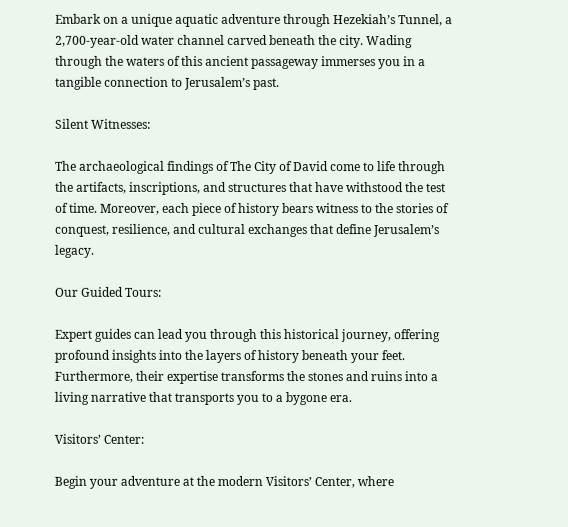Embark on a unique aquatic adventure through Hezekiah’s Tunnel, a 2,700-year-old water channel carved beneath the city. Wading through the waters of this ancient passageway immerses you in a tangible connection to Jerusalem’s past.

Silent Witnesses:

The archaeological findings of The City of David come to life through the artifacts, inscriptions, and structures that have withstood the test of time. Moreover, each piece of history bears witness to the stories of conquest, resilience, and cultural exchanges that define Jerusalem’s legacy.

Our Guided Tours:

Expert guides can lead you through this historical journey, offering profound insights into the layers of history beneath your feet. Furthermore, their expertise transforms the stones and ruins into a living narrative that transports you to a bygone era.

Visitors’ Center:

Begin your adventure at the modern Visitors’ Center, where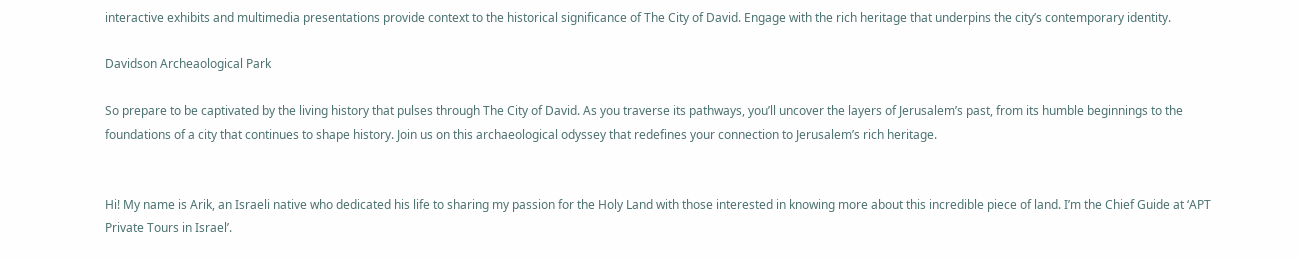interactive exhibits and multimedia presentations provide context to the historical significance of The City of David. Engage with the rich heritage that underpins the city’s contemporary identity.

Davidson Archeaological Park

So prepare to be captivated by the living history that pulses through The City of David. As you traverse its pathways, you’ll uncover the layers of Jerusalem’s past, from its humble beginnings to the foundations of a city that continues to shape history. Join us on this archaeological odyssey that redefines your connection to Jerusalem’s rich heritage.


Hi! My name is Arik, an Israeli native who dedicated his life to sharing my passion for the Holy Land with those interested in knowing more about this incredible piece of land. I’m the Chief Guide at ‘APT Private Tours in Israel’.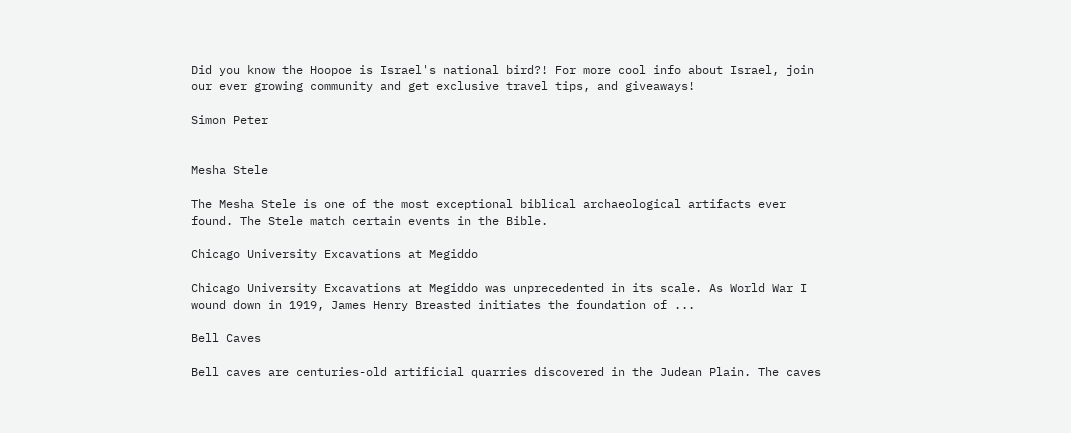Did you know the Hoopoe is Israel's national bird?! For more cool info about Israel, join our ever growing community and get exclusive travel tips, and giveaways!

Simon Peter


Mesha Stele

The Mesha Stele is one of the most exceptional biblical archaeological artifacts ever found. The Stele match certain events in the Bible.

Chicago University Excavations at Megiddo

Chicago University Excavations at Megiddo was unprecedented in its scale. As World War I wound down in 1919, James Henry Breasted initiates the foundation of ...

Bell Caves

Bell caves are centuries-old artificial quarries discovered in the Judean Plain. The caves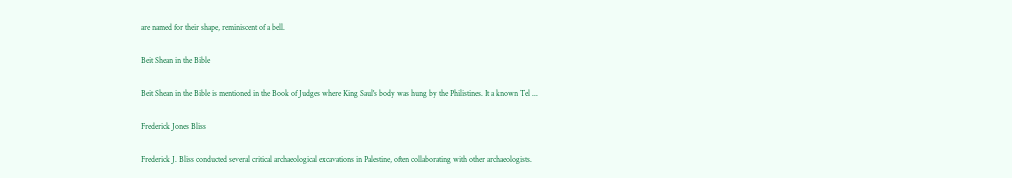are named for their shape, reminiscent of a bell.

Beit Shean in the Bible

Beit Shean in the Bible is mentioned in the Book of Judges where King Saul's body was hung by the Philistines. It a known Tel ...

Frederick Jones Bliss

Frederick J. Bliss conducted several critical archaeological excavations in Palestine, often collaborating with other archaeologists.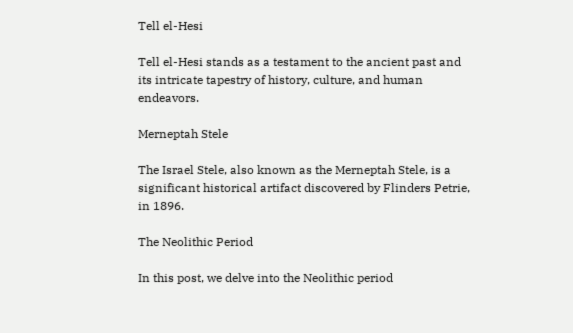Tell el-Hesi

Tell el-Hesi stands as a testament to the ancient past and its intricate tapestry of history, culture, and human endeavors.

Merneptah Stele

The Israel Stele, also known as the Merneptah Stele, is a significant historical artifact discovered by Flinders Petrie, in 1896.

The Neolithic Period

In this post, we delve into the Neolithic period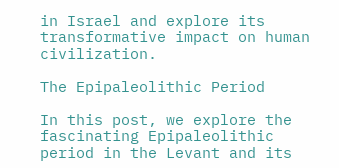in Israel and explore its transformative impact on human civilization.

The Epipaleolithic Period

In this post, we explore the fascinating Epipaleolithic period in the Levant and its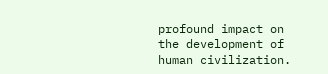profound impact on the development of human civilization.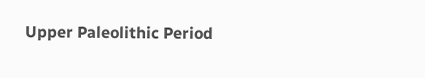Upper Paleolithic Period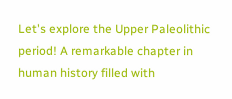Let's explore the Upper Paleolithic period! A remarkable chapter in human history filled with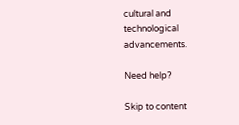cultural and technological advancements.

Need help?

Skip to content